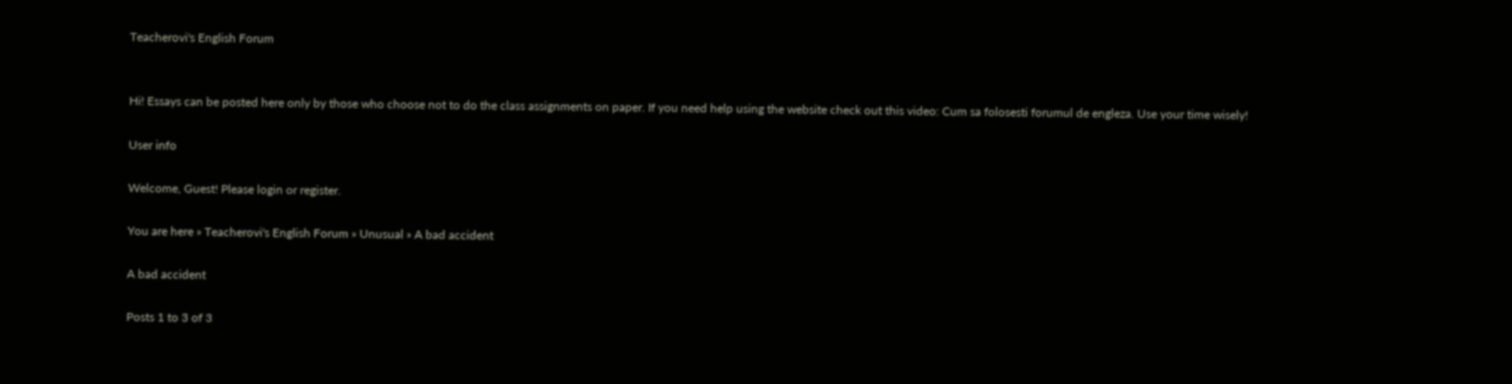Teacherovi's English Forum


Hi! Essays can be posted here only by those who choose not to do the class assignments on paper. If you need help using the website check out this video: Cum sa folosesti forumul de engleza. Use your time wisely!

User info

Welcome, Guest! Please login or register.

You are here » Teacherovi's English Forum » Unusual » A bad accident

A bad accident

Posts 1 to 3 of 3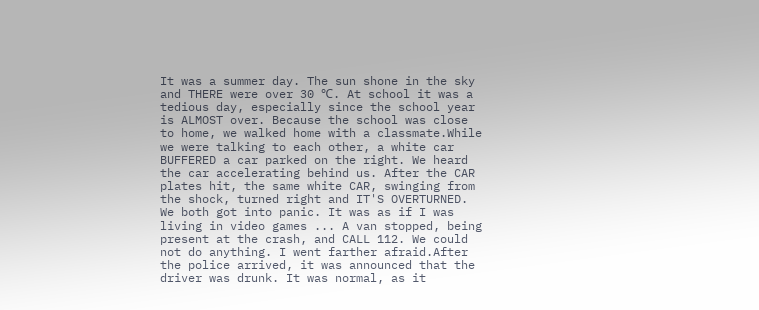It was a summer day. The sun shone in the sky and THERE were over 30 ℃. At school it was a tedious day, especially since the school year is ALMOST over. Because the school was close to home, we walked home with a classmate.While we were talking to each other, a white car BUFFERED a car parked on the right. We heard the car accelerating behind us. After the CAR plates hit, the same white CAR, swinging from the shock, turned right and IT'S OVERTURNED. We both got into panic. It was as if I was living in video games ... A van stopped, being present at the crash, and CALL 112. We could not do anything. I went farther afraid.After the police arrived, it was announced that the driver was drunk. It was normal, as it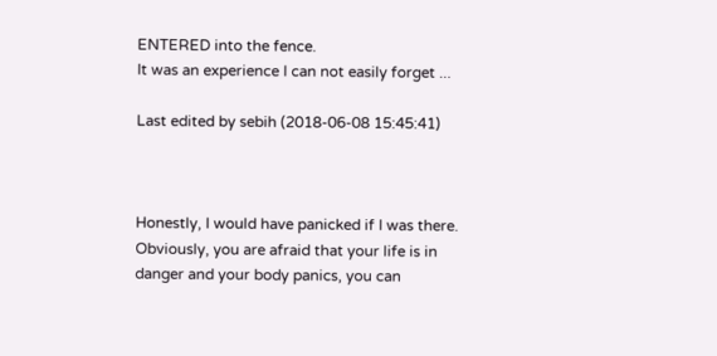ENTERED into the fence.
It was an experience I can not easily forget ...

Last edited by sebih (2018-06-08 15:45:41)



Honestly, I would have panicked if I was there. Obviously, you are afraid that your life is in danger and your body panics, you can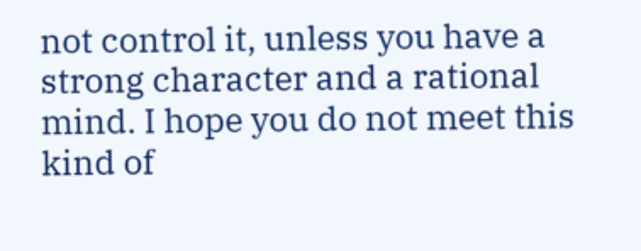not control it, unless you have a strong character and a rational mind. I hope you do not meet this kind of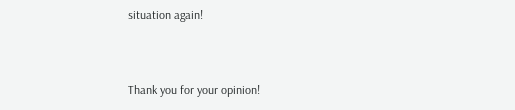situation again!



Thank you for your opinion!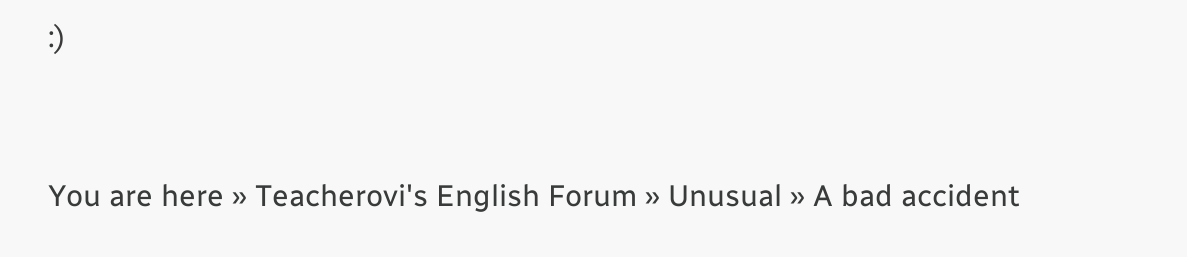:)


You are here » Teacherovi's English Forum » Unusual » A bad accident